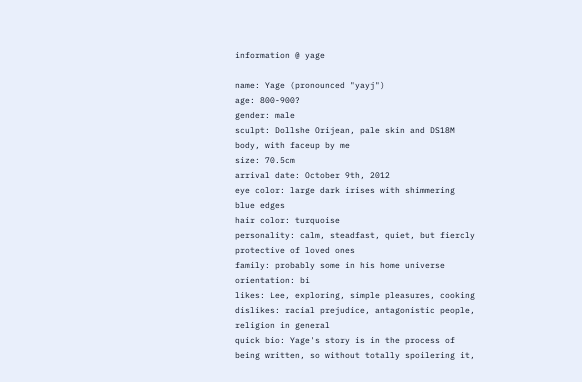information @ yage

name: Yage (pronounced "yayj")
age: 800-900?
gender: male
sculpt: Dollshe Orijean, pale skin and DS18M body, with faceup by me
size: 70.5cm
arrival date: October 9th, 2012
eye color: large dark irises with shimmering blue edges
hair color: turquoise
personality: calm, steadfast, quiet, but fiercly protective of loved ones
family: probably some in his home universe
orientation: bi
likes: Lee, exploring, simple pleasures, cooking
dislikes: racial prejudice, antagonistic people, religion in general
quick bio: Yage's story is in the process of being written, so without totally spoilering it,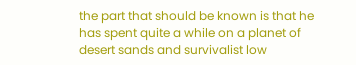the part that should be known is that he has spent quite a while on a planet of desert sands and survivalist low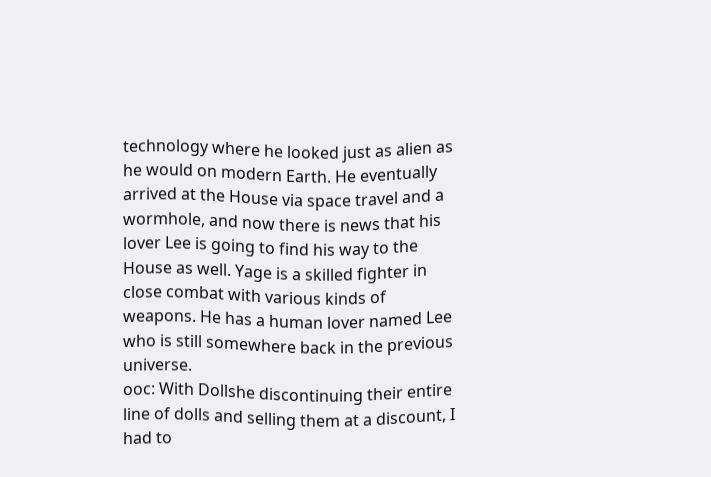technology where he looked just as alien as he would on modern Earth. He eventually arrived at the House via space travel and a wormhole, and now there is news that his lover Lee is going to find his way to the House as well. Yage is a skilled fighter in close combat with various kinds of weapons. He has a human lover named Lee who is still somewhere back in the previous universe.
ooc: With Dollshe discontinuing their entire line of dolls and selling them at a discount, I had to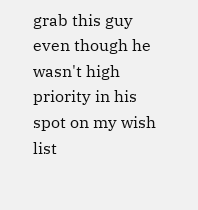grab this guy even though he wasn't high priority in his spot on my wish list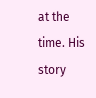at the time. His story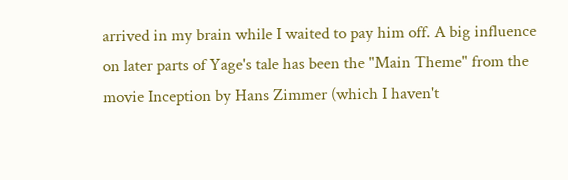arrived in my brain while I waited to pay him off. A big influence on later parts of Yage's tale has been the "Main Theme" from the movie Inception by Hans Zimmer (which I haven't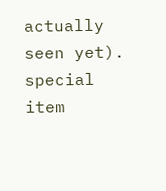actually seen yet).
special item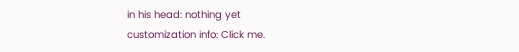in his head: nothing yet
customization info: Click me.